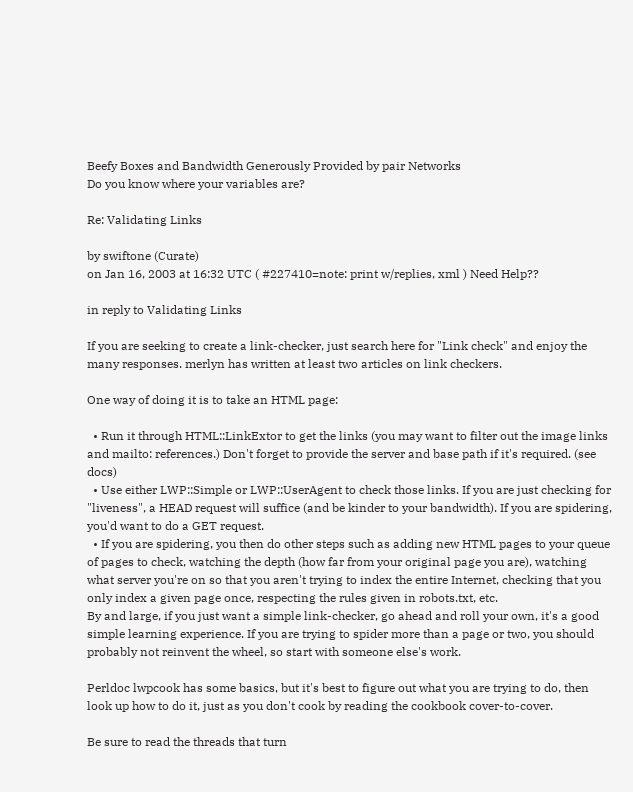Beefy Boxes and Bandwidth Generously Provided by pair Networks
Do you know where your variables are?

Re: Validating Links

by swiftone (Curate)
on Jan 16, 2003 at 16:32 UTC ( #227410=note: print w/replies, xml ) Need Help??

in reply to Validating Links

If you are seeking to create a link-checker, just search here for "Link check" and enjoy the many responses. merlyn has written at least two articles on link checkers.

One way of doing it is to take an HTML page:

  • Run it through HTML::LinkExtor to get the links (you may want to filter out the image links and mailto: references.) Don't forget to provide the server and base path if it's required. (see docs)
  • Use either LWP::Simple or LWP::UserAgent to check those links. If you are just checking for "liveness", a HEAD request will suffice (and be kinder to your bandwidth). If you are spidering, you'd want to do a GET request.
  • If you are spidering, you then do other steps such as adding new HTML pages to your queue of pages to check, watching the depth (how far from your original page you are), watching what server you're on so that you aren't trying to index the entire Internet, checking that you only index a given page once, respecting the rules given in robots.txt, etc.
By and large, if you just want a simple link-checker, go ahead and roll your own, it's a good simple learning experience. If you are trying to spider more than a page or two, you should probably not reinvent the wheel, so start with someone else's work.

Perldoc lwpcook has some basics, but it's best to figure out what you are trying to do, then look up how to do it, just as you don't cook by reading the cookbook cover-to-cover.

Be sure to read the threads that turn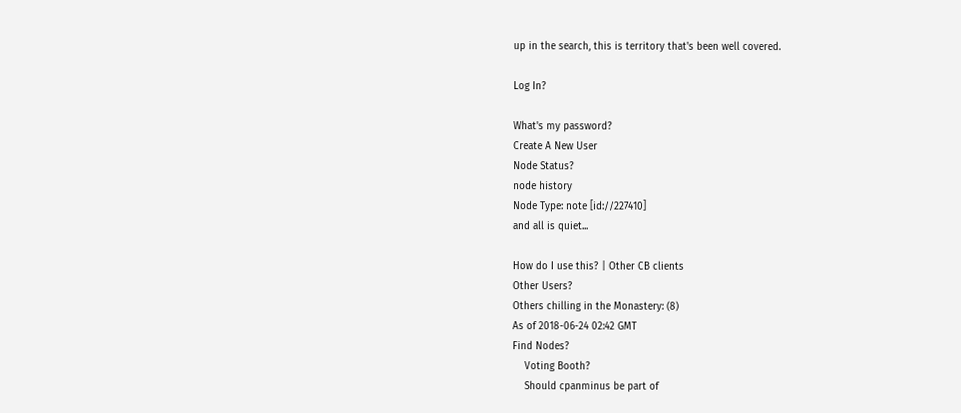up in the search, this is territory that's been well covered.

Log In?

What's my password?
Create A New User
Node Status?
node history
Node Type: note [id://227410]
and all is quiet...

How do I use this? | Other CB clients
Other Users?
Others chilling in the Monastery: (8)
As of 2018-06-24 02:42 GMT
Find Nodes?
    Voting Booth?
    Should cpanminus be part of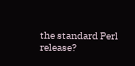the standard Perl release?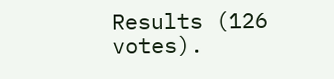Results (126 votes).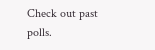Check out past polls.